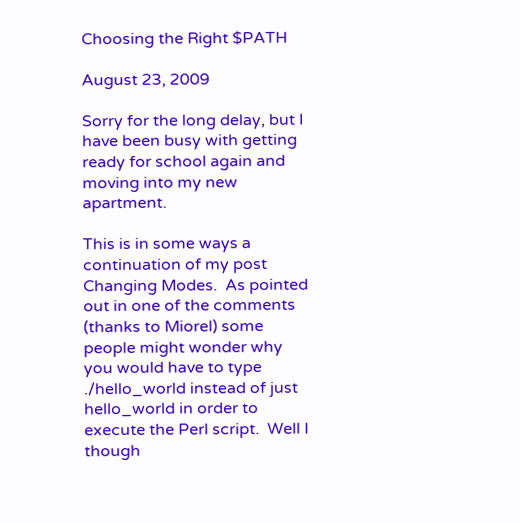Choosing the Right $PATH

August 23, 2009

Sorry for the long delay, but I have been busy with getting ready for school again and moving into my new apartment.

This is in some ways a continuation of my post Changing Modes.  As pointed out in one of the comments (thanks to Miorel) some people might wonder why you would have to type ./hello_world instead of just hello_world in order to execute the Perl script.  Well I though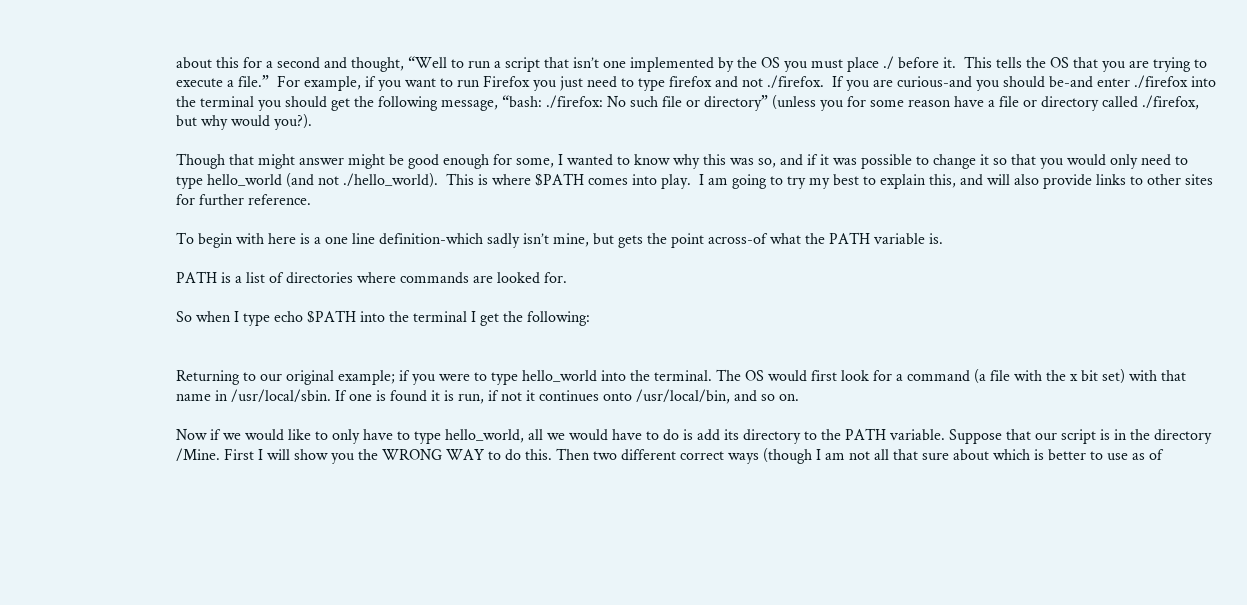about this for a second and thought, “Well to run a script that isn’t one implemented by the OS you must place ./ before it.  This tells the OS that you are trying to execute a file.”  For example, if you want to run Firefox you just need to type firefox and not ./firefox.  If you are curious-and you should be-and enter ./firefox into the terminal you should get the following message, “bash: ./firefox: No such file or directory” (unless you for some reason have a file or directory called ./firefox, but why would you?).

Though that might answer might be good enough for some, I wanted to know why this was so, and if it was possible to change it so that you would only need to type hello_world (and not ./hello_world).  This is where $PATH comes into play.  I am going to try my best to explain this, and will also provide links to other sites for further reference.

To begin with here is a one line definition-which sadly isn’t mine, but gets the point across-of what the PATH variable is.

PATH is a list of directories where commands are looked for.

So when I type echo $PATH into the terminal I get the following:


Returning to our original example; if you were to type hello_world into the terminal. The OS would first look for a command (a file with the x bit set) with that name in /usr/local/sbin. If one is found it is run, if not it continues onto /usr/local/bin, and so on.

Now if we would like to only have to type hello_world, all we would have to do is add its directory to the PATH variable. Suppose that our script is in the directory /Mine. First I will show you the WRONG WAY to do this. Then two different correct ways (though I am not all that sure about which is better to use as of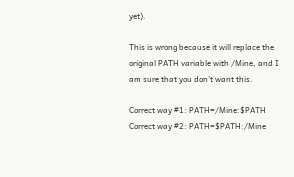yet).

This is wrong because it will replace the original PATH variable with /Mine, and I am sure that you don’t want this.

Correct way #1: PATH=/Mine:$PATH
Correct way #2: PATH=$PATH:/Mine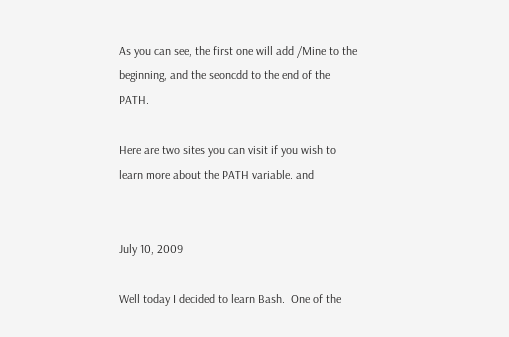As you can see, the first one will add /Mine to the beginning, and the seoncdd to the end of the PATH.

Here are two sites you can visit if you wish to learn more about the PATH variable. and


July 10, 2009

Well today I decided to learn Bash.  One of the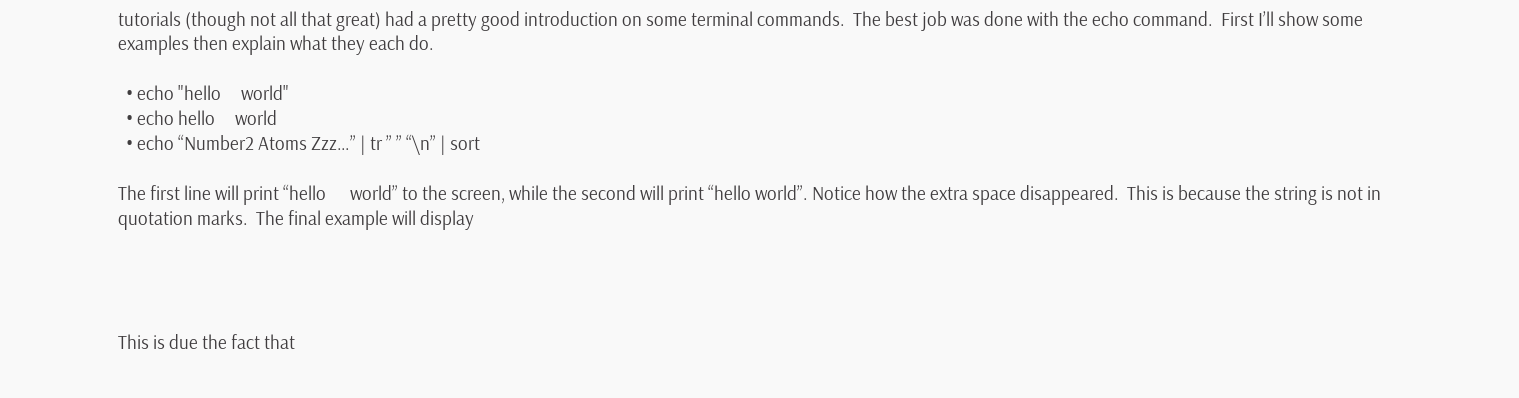tutorials (though not all that great) had a pretty good introduction on some terminal commands.  The best job was done with the echo command.  First I’ll show some examples then explain what they each do.

  • echo "hello     world"
  • echo hello     world
  • echo “Number2 Atoms Zzz…” | tr ” ” “\n” | sort

The first line will print “hello      world” to the screen, while the second will print “hello world”. Notice how the extra space disappeared.  This is because the string is not in quotation marks.  The final example will display




This is due the fact that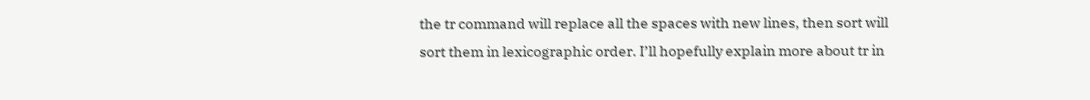the tr command will replace all the spaces with new lines, then sort will sort them in lexicographic order. I’ll hopefully explain more about tr in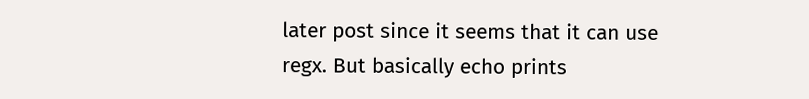later post since it seems that it can use regx. But basically echo prints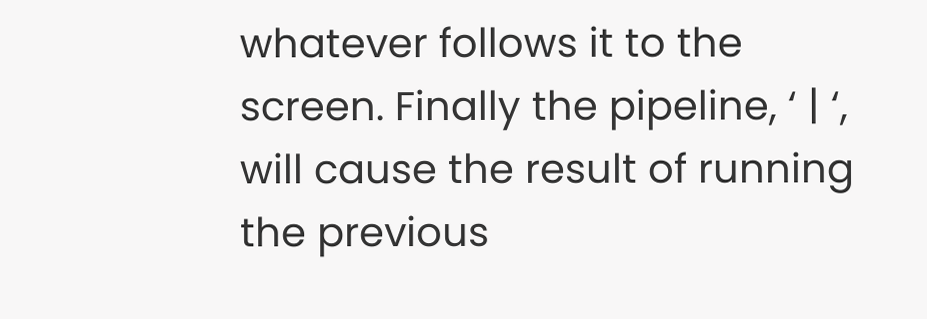whatever follows it to the screen. Finally the pipeline, ‘ | ‘, will cause the result of running the previous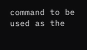command to be used as the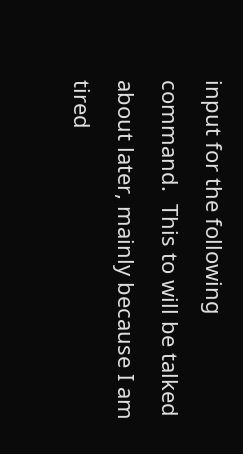input for the following command.  This to will be talked about later, mainly because I am tired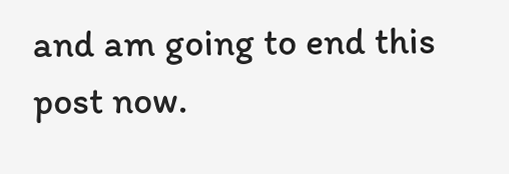and am going to end this post now.